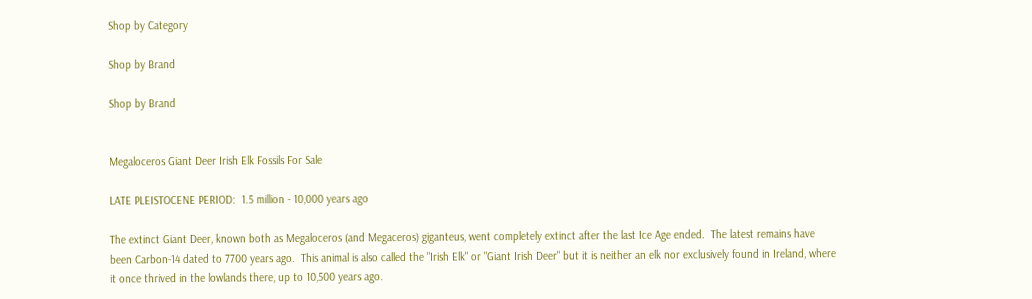Shop by Category

Shop by Brand

Shop by Brand


Megaloceros Giant Deer Irish Elk Fossils For Sale

LATE PLEISTOCENE PERIOD:  1.5 million - 10,000 years ago

The extinct Giant Deer, known both as Megaloceros (and Megaceros) giganteus, went completely extinct after the last Ice Age ended.  The latest remains have been Carbon-14 dated to 7700 years ago.  This animal is also called the "Irish Elk" or "Giant Irish Deer" but it is neither an elk nor exclusively found in Ireland, where it once thrived in the lowlands there, up to 10,500 years ago.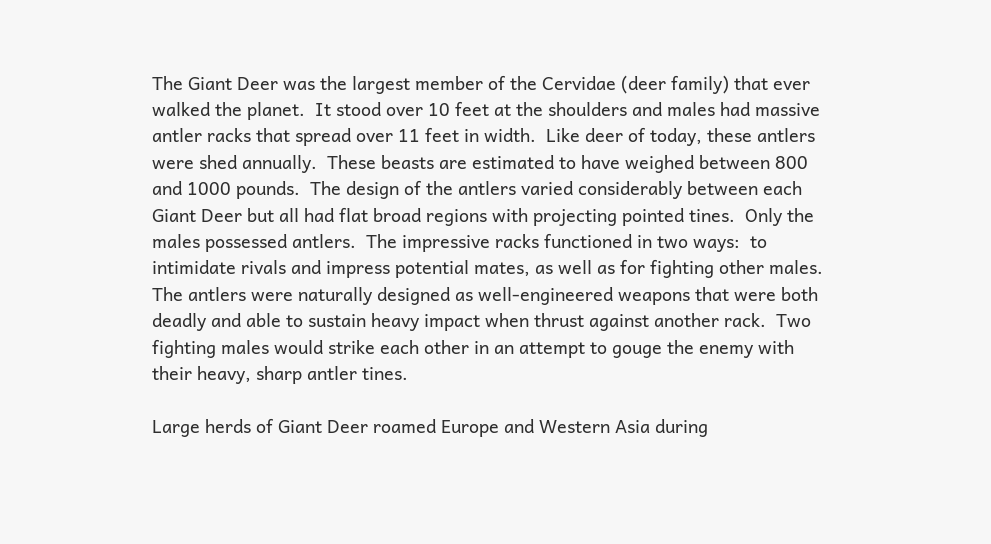The Giant Deer was the largest member of the Cervidae (deer family) that ever walked the planet.  It stood over 10 feet at the shoulders and males had massive antler racks that spread over 11 feet in width.  Like deer of today, these antlers were shed annually.  These beasts are estimated to have weighed between 800 and 1000 pounds.  The design of the antlers varied considerably between each Giant Deer but all had flat broad regions with projecting pointed tines.  Only the males possessed antlers.  The impressive racks functioned in two ways:  to intimidate rivals and impress potential mates, as well as for fighting other males.  The antlers were naturally designed as well-engineered weapons that were both deadly and able to sustain heavy impact when thrust against another rack.  Two fighting males would strike each other in an attempt to gouge the enemy with their heavy, sharp antler tines.

Large herds of Giant Deer roamed Europe and Western Asia during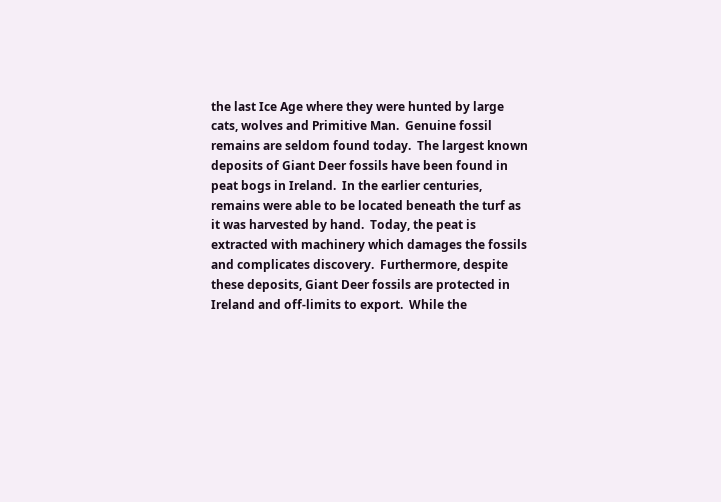the last Ice Age where they were hunted by large cats, wolves and Primitive Man.  Genuine fossil remains are seldom found today.  The largest known deposits of Giant Deer fossils have been found in peat bogs in Ireland.  In the earlier centuries, remains were able to be located beneath the turf as it was harvested by hand.  Today, the peat is extracted with machinery which damages the fossils and complicates discovery.  Furthermore, despite these deposits, Giant Deer fossils are protected in Ireland and off-limits to export.  While the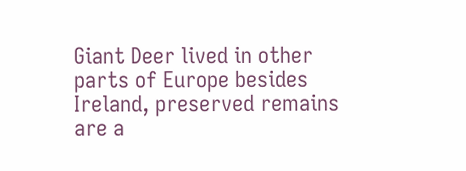Giant Deer lived in other parts of Europe besides Ireland, preserved remains are a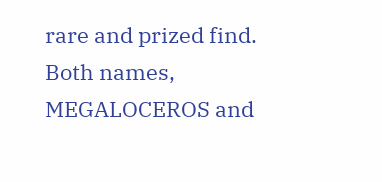rare and prized find.  Both names, MEGALOCEROS and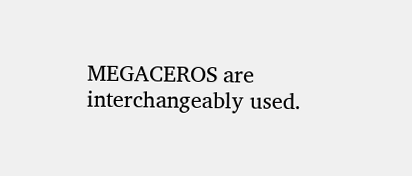MEGACEROS are interchangeably used.